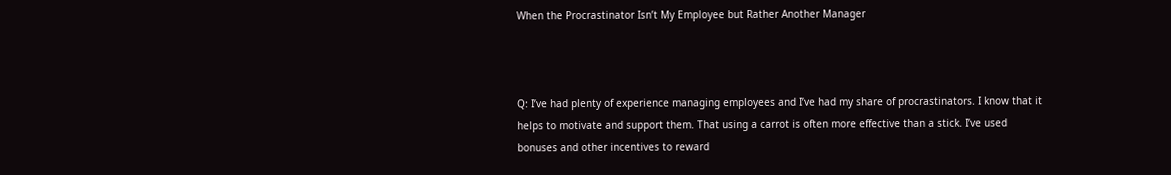When the Procrastinator Isn’t My Employee but Rather Another Manager



Q: I’ve had plenty of experience managing employees and I’ve had my share of procrastinators. I know that it helps to motivate and support them. That using a carrot is often more effective than a stick. I’ve used bonuses and other incentives to reward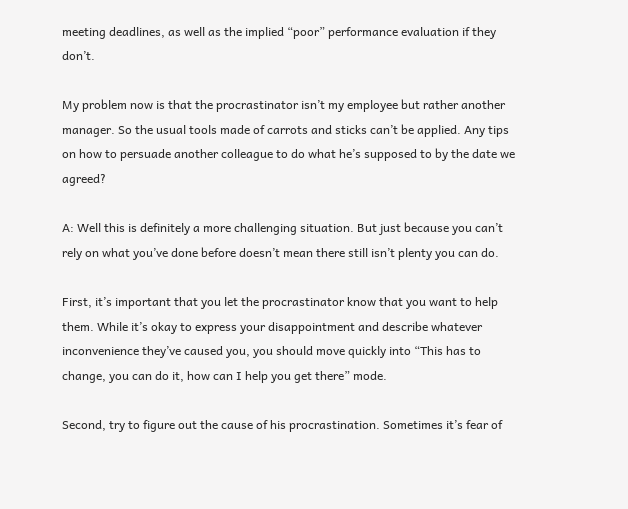meeting deadlines, as well as the implied “poor” performance evaluation if they don’t.

My problem now is that the procrastinator isn’t my employee but rather another manager. So the usual tools made of carrots and sticks can’t be applied. Any tips on how to persuade another colleague to do what he’s supposed to by the date we agreed?

A: Well this is definitely a more challenging situation. But just because you can’t rely on what you’ve done before doesn’t mean there still isn’t plenty you can do.

First, it’s important that you let the procrastinator know that you want to help them. While it’s okay to express your disappointment and describe whatever inconvenience they’ve caused you, you should move quickly into “This has to change, you can do it, how can I help you get there” mode.

Second, try to figure out the cause of his procrastination. Sometimes it’s fear of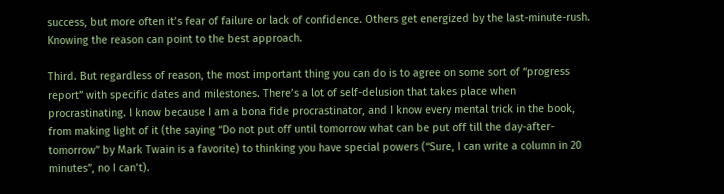success, but more often it’s fear of failure or lack of confidence. Others get energized by the last-minute-rush. Knowing the reason can point to the best approach.

Third. But regardless of reason, the most important thing you can do is to agree on some sort of “progress report” with specific dates and milestones. There’s a lot of self-delusion that takes place when procrastinating. I know because I am a bona fide procrastinator, and I know every mental trick in the book, from making light of it (the saying “Do not put off until tomorrow what can be put off till the day-after-tomorrow” by Mark Twain is a favorite) to thinking you have special powers (“Sure, I can write a column in 20 minutes”, no I can’t).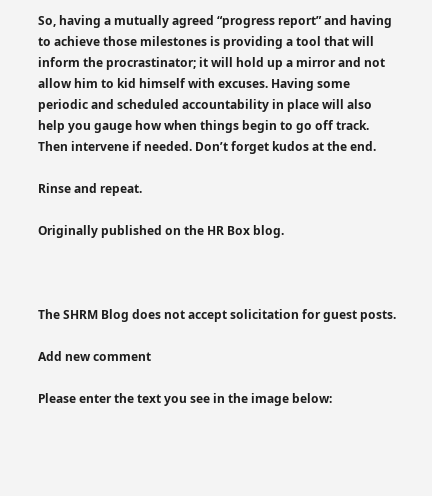So, having a mutually agreed “progress report” and having to achieve those milestones is providing a tool that will inform the procrastinator; it will hold up a mirror and not allow him to kid himself with excuses. Having some periodic and scheduled accountability in place will also help you gauge how when things begin to go off track. Then intervene if needed. Don’t forget kudos at the end.

Rinse and repeat.

Originally published on the HR Box blog.



The SHRM Blog does not accept solicitation for guest posts.

Add new comment

Please enter the text you see in the image below: